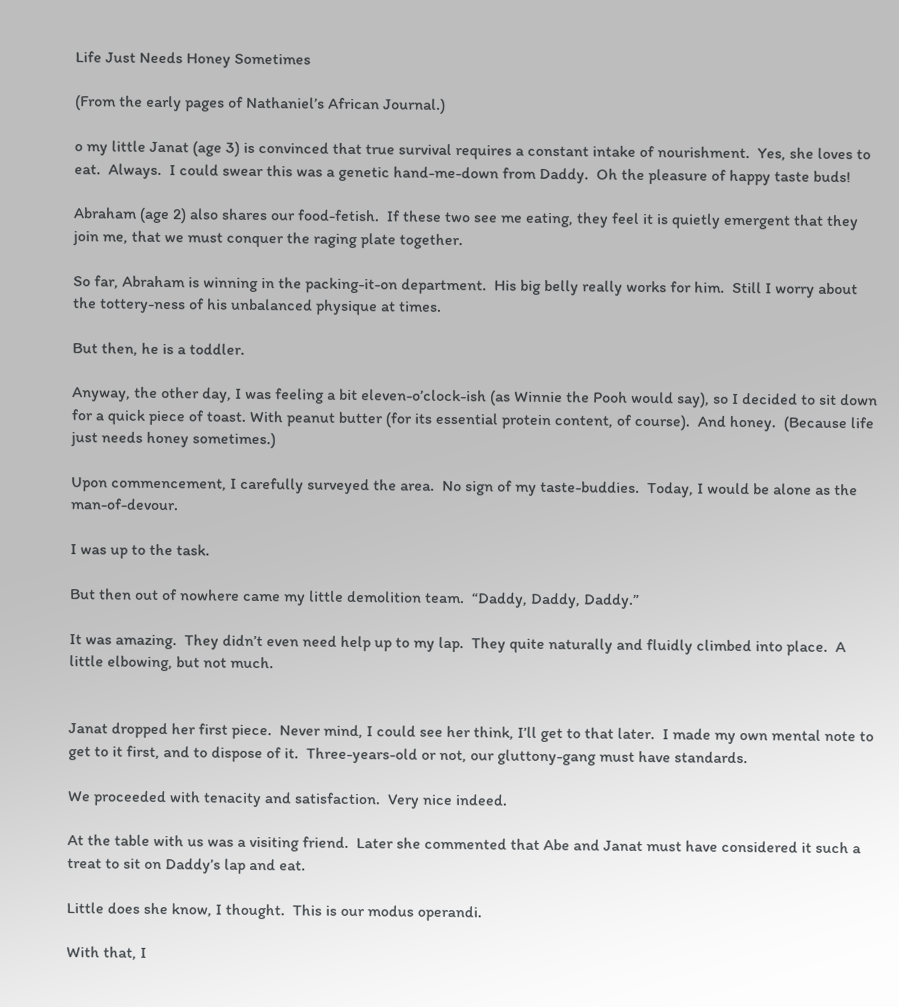Life Just Needs Honey Sometimes

(From the early pages of Nathaniel’s African Journal.)

o my little Janat (age 3) is convinced that true survival requires a constant intake of nourishment.  Yes, she loves to eat.  Always.  I could swear this was a genetic hand-me-down from Daddy.  Oh the pleasure of happy taste buds!

Abraham (age 2) also shares our food-fetish.  If these two see me eating, they feel it is quietly emergent that they join me, that we must conquer the raging plate together.

So far, Abraham is winning in the packing-it-on department.  His big belly really works for him.  Still I worry about the tottery-ness of his unbalanced physique at times.

But then, he is a toddler.

Anyway, the other day, I was feeling a bit eleven-o’clock-ish (as Winnie the Pooh would say), so I decided to sit down for a quick piece of toast. With peanut butter (for its essential protein content, of course).  And honey.  (Because life just needs honey sometimes.)

Upon commencement, I carefully surveyed the area.  No sign of my taste-buddies.  Today, I would be alone as the man-of-devour.

I was up to the task.

But then out of nowhere came my little demolition team.  “Daddy, Daddy, Daddy.”

It was amazing.  They didn’t even need help up to my lap.  They quite naturally and fluidly climbed into place.  A little elbowing, but not much.


Janat dropped her first piece.  Never mind, I could see her think, I’ll get to that later.  I made my own mental note to get to it first, and to dispose of it.  Three-years-old or not, our gluttony-gang must have standards.

We proceeded with tenacity and satisfaction.  Very nice indeed.

At the table with us was a visiting friend.  Later she commented that Abe and Janat must have considered it such a treat to sit on Daddy’s lap and eat.

Little does she know, I thought.  This is our modus operandi.

With that, I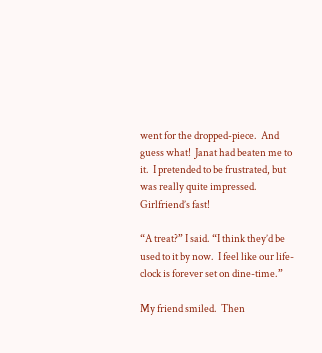went for the dropped-piece.  And guess what!  Janat had beaten me to it.  I pretended to be frustrated, but was really quite impressed.  Girlfriend’s fast!

“A treat?” I said. “I think they’d be used to it by now.  I feel like our life-clock is forever set on dine-time.”

My friend smiled.  Then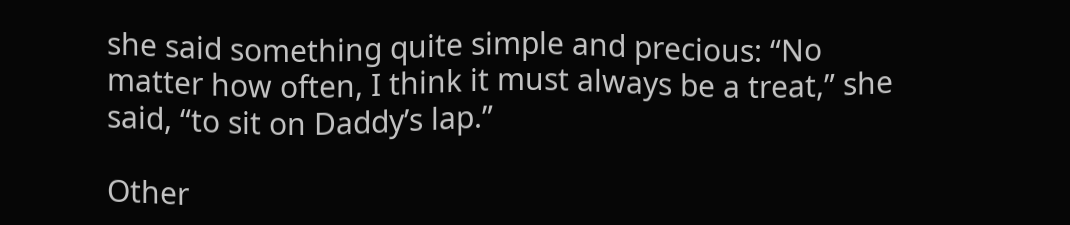she said something quite simple and precious: “No matter how often, I think it must always be a treat,” she said, “to sit on Daddy’s lap.”

Other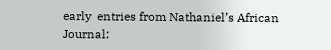early  entries from Nathaniel’s African Journal: